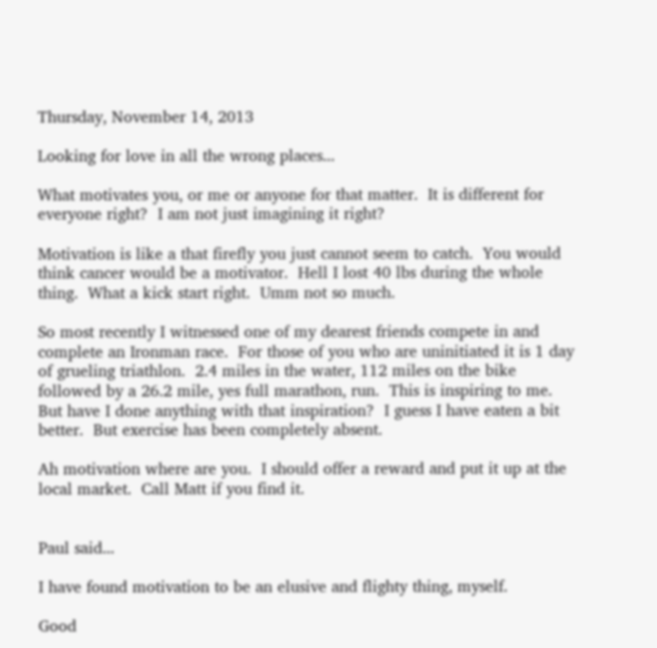Thursday, November 14, 2013

Looking for love in all the wrong places...

What motivates you, or me or anyone for that matter.  It is different for everyone right?  I am not just imagining it right?

Motivation is like a that firefly you just cannot seem to catch.  You would think cancer would be a motivator.  Hell I lost 40 lbs during the whole thing.  What a kick start right.  Umm not so much.

So most recently I witnessed one of my dearest friends compete in and complete an Ironman race.  For those of you who are uninitiated it is 1 day of grueling triathlon.  2.4 miles in the water, 112 miles on the bike followed by a 26.2 mile, yes full marathon, run.  This is inspiring to me.  But have I done anything with that inspiration?  I guess I have eaten a bit better.  But exercise has been completely absent.

Ah motivation where are you.  I should offer a reward and put it up at the local market.  Call Matt if you find it.


Paul said...

I have found motivation to be an elusive and flighty thing, myself.

Good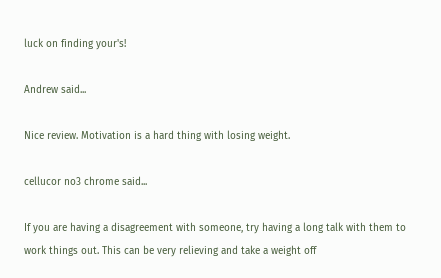luck on finding your's!

Andrew said...

Nice review. Motivation is a hard thing with losing weight.

cellucor no3 chrome said...

If you are having a disagreement with someone, try having a long talk with them to work things out. This can be very relieving and take a weight off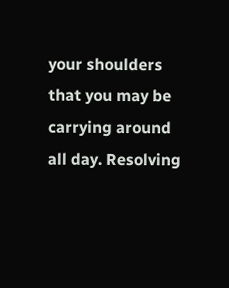your shoulders that you may be carrying around all day. Resolving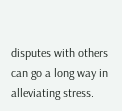disputes with others can go a long way in alleviating stress.